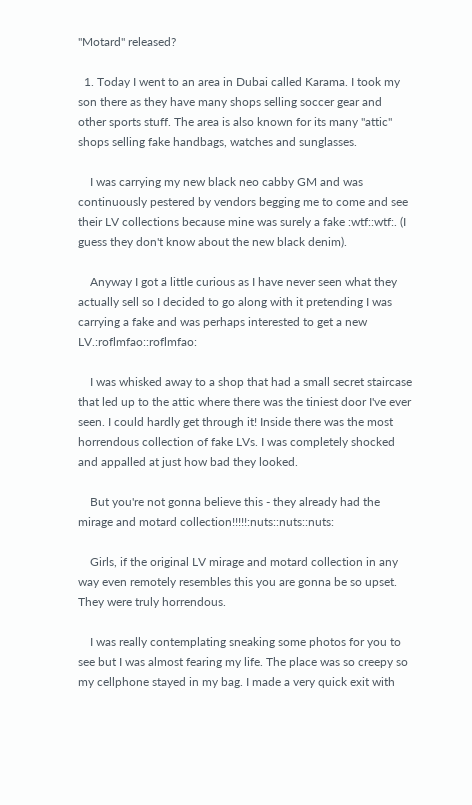"Motard" released?

  1. Today I went to an area in Dubai called Karama. I took my son there as they have many shops selling soccer gear and other sports stuff. The area is also known for its many "attic" shops selling fake handbags, watches and sunglasses.

    I was carrying my new black neo cabby GM and was continuously pestered by vendors begging me to come and see their LV collections because mine was surely a fake :wtf::wtf:. (I guess they don't know about the new black denim).

    Anyway I got a little curious as I have never seen what they actually sell so I decided to go along with it pretending I was carrying a fake and was perhaps interested to get a new LV.:roflmfao::roflmfao:

    I was whisked away to a shop that had a small secret staircase that led up to the attic where there was the tiniest door I've ever seen. I could hardly get through it! Inside there was the most horrendous collection of fake LVs. I was completely shocked and appalled at just how bad they looked.

    But you're not gonna believe this - they already had the mirage and motard collection!!!!!:nuts::nuts::nuts:

    Girls, if the original LV mirage and motard collection in any way even remotely resembles this you are gonna be so upset. They were truly horrendous.

    I was really contemplating sneaking some photos for you to see but I was almost fearing my life. The place was so creepy so my cellphone stayed in my bag. I made a very quick exit with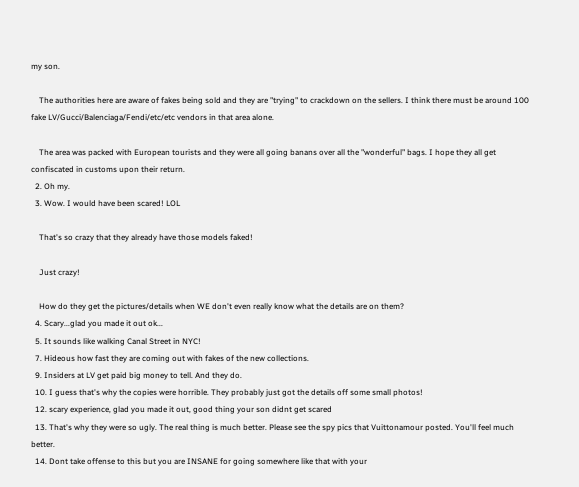my son.

    The authorities here are aware of fakes being sold and they are "trying" to crackdown on the sellers. I think there must be around 100 fake LV/Gucci/Balenciaga/Fendi/etc/etc vendors in that area alone.

    The area was packed with European tourists and they were all going banans over all the "wonderful" bags. I hope they all get confiscated in customs upon their return.
  2. Oh my.
  3. Wow. I would have been scared! LOL

    That's so crazy that they already have those models faked!

    Just crazy!

    How do they get the pictures/details when WE don't even really know what the details are on them?
  4. Scary...glad you made it out ok...
  5. It sounds like walking Canal Street in NYC!
  7. Hideous how fast they are coming out with fakes of the new collections.
  9. Insiders at LV get paid big money to tell. And they do.
  10. I guess that's why the copies were horrible. They probably just got the details off some small photos!
  12. scary experience, glad you made it out, good thing your son didnt get scared
  13. That's why they were so ugly. The real thing is much better. Please see the spy pics that Vuittonamour posted. You'll feel much better.
  14. Dont take offense to this but you are INSANE for going somewhere like that with your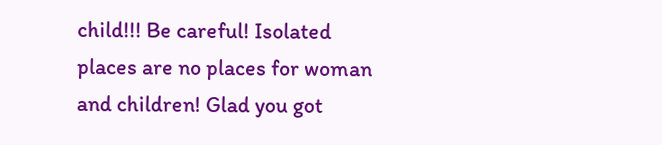child!!! Be careful! Isolated places are no places for woman and children! Glad you got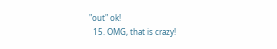"out" ok!
  15. OMG, that is crazy!